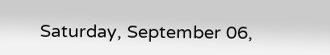Saturday, September 06,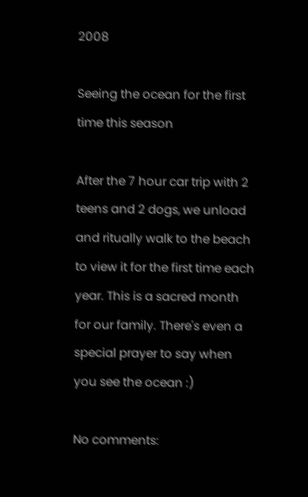2008

Seeing the ocean for the first time this season

After the 7 hour car trip with 2 teens and 2 dogs, we unload and ritually walk to the beach to view it for the first time each year. This is a sacred month for our family. There's even a special prayer to say when you see the ocean :)

No comments: